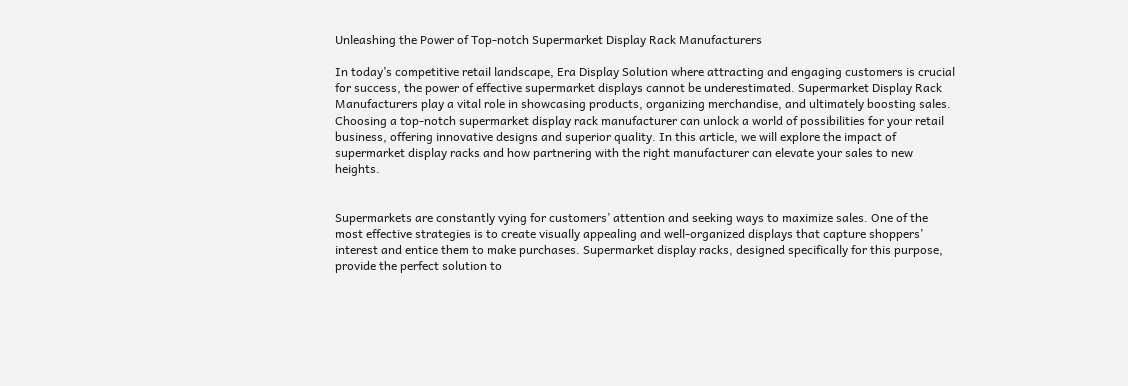Unleashing the Power of Top-notch Supermarket Display Rack Manufacturers

In today’s competitive retail landscape, Era Display Solution where attracting and engaging customers is crucial for success, the power of effective supermarket displays cannot be underestimated. Supermarket Display Rack Manufacturers play a vital role in showcasing products, organizing merchandise, and ultimately boosting sales. Choosing a top-notch supermarket display rack manufacturer can unlock a world of possibilities for your retail business, offering innovative designs and superior quality. In this article, we will explore the impact of supermarket display racks and how partnering with the right manufacturer can elevate your sales to new heights.


Supermarkets are constantly vying for customers’ attention and seeking ways to maximize sales. One of the most effective strategies is to create visually appealing and well-organized displays that capture shoppers’ interest and entice them to make purchases. Supermarket display racks, designed specifically for this purpose, provide the perfect solution to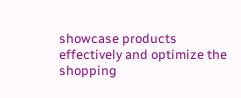showcase products effectively and optimize the shopping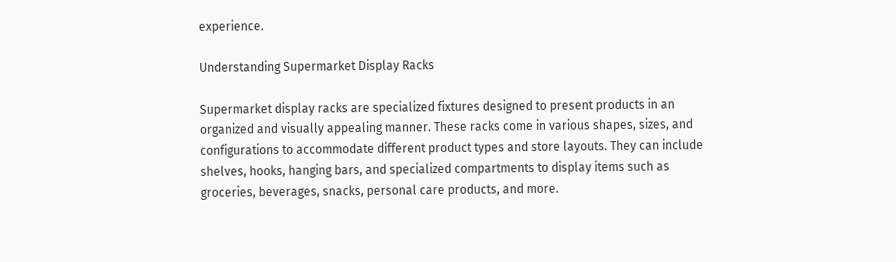experience.

Understanding Supermarket Display Racks

Supermarket display racks are specialized fixtures designed to present products in an organized and visually appealing manner. These racks come in various shapes, sizes, and configurations to accommodate different product types and store layouts. They can include shelves, hooks, hanging bars, and specialized compartments to display items such as groceries, beverages, snacks, personal care products, and more.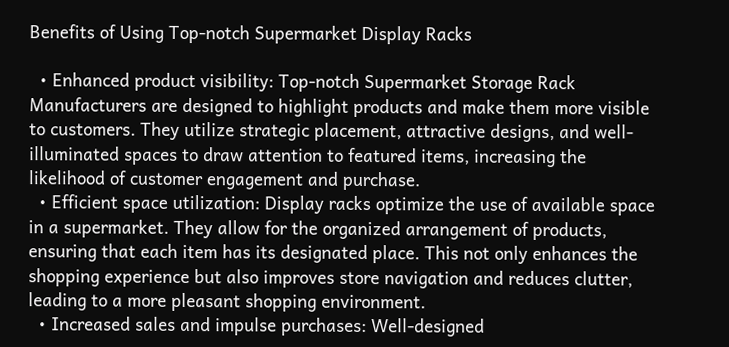Benefits of Using Top-notch Supermarket Display Racks

  • Enhanced product visibility: Top-notch Supermarket Storage Rack Manufacturers are designed to highlight products and make them more visible to customers. They utilize strategic placement, attractive designs, and well-illuminated spaces to draw attention to featured items, increasing the likelihood of customer engagement and purchase.
  • Efficient space utilization: Display racks optimize the use of available space in a supermarket. They allow for the organized arrangement of products, ensuring that each item has its designated place. This not only enhances the shopping experience but also improves store navigation and reduces clutter, leading to a more pleasant shopping environment.
  • Increased sales and impulse purchases: Well-designed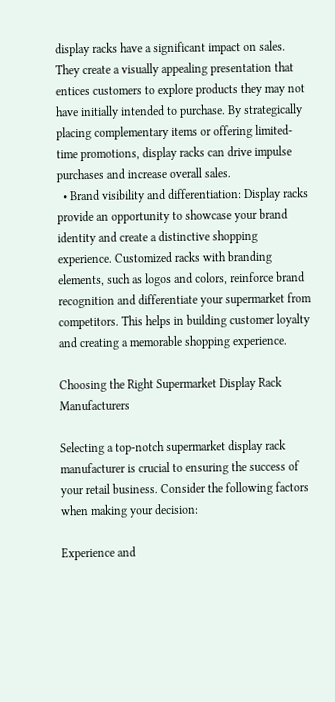display racks have a significant impact on sales. They create a visually appealing presentation that entices customers to explore products they may not have initially intended to purchase. By strategically placing complementary items or offering limited-time promotions, display racks can drive impulse purchases and increase overall sales.
  • Brand visibility and differentiation: Display racks provide an opportunity to showcase your brand identity and create a distinctive shopping experience. Customized racks with branding elements, such as logos and colors, reinforce brand recognition and differentiate your supermarket from competitors. This helps in building customer loyalty and creating a memorable shopping experience.

Choosing the Right Supermarket Display Rack Manufacturers

Selecting a top-notch supermarket display rack manufacturer is crucial to ensuring the success of your retail business. Consider the following factors when making your decision:

Experience and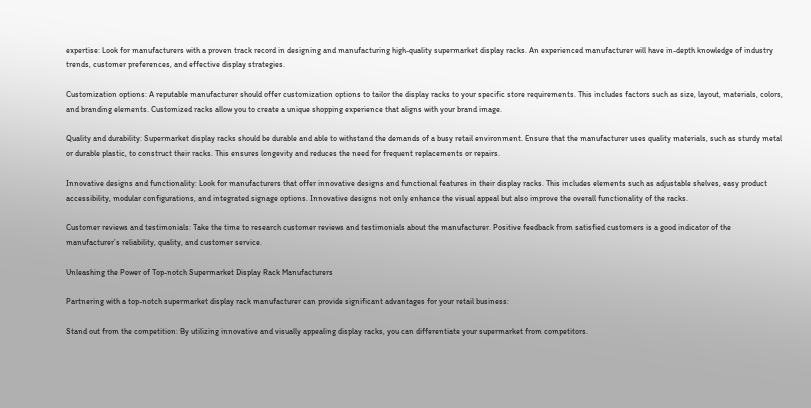expertise: Look for manufacturers with a proven track record in designing and manufacturing high-quality supermarket display racks. An experienced manufacturer will have in-depth knowledge of industry trends, customer preferences, and effective display strategies.

Customization options: A reputable manufacturer should offer customization options to tailor the display racks to your specific store requirements. This includes factors such as size, layout, materials, colors, and branding elements. Customized racks allow you to create a unique shopping experience that aligns with your brand image.

Quality and durability: Supermarket display racks should be durable and able to withstand the demands of a busy retail environment. Ensure that the manufacturer uses quality materials, such as sturdy metal or durable plastic, to construct their racks. This ensures longevity and reduces the need for frequent replacements or repairs.

Innovative designs and functionality: Look for manufacturers that offer innovative designs and functional features in their display racks. This includes elements such as adjustable shelves, easy product accessibility, modular configurations, and integrated signage options. Innovative designs not only enhance the visual appeal but also improve the overall functionality of the racks.

Customer reviews and testimonials: Take the time to research customer reviews and testimonials about the manufacturer. Positive feedback from satisfied customers is a good indicator of the manufacturer’s reliability, quality, and customer service.

Unleashing the Power of Top-notch Supermarket Display Rack Manufacturers

Partnering with a top-notch supermarket display rack manufacturer can provide significant advantages for your retail business:

Stand out from the competition: By utilizing innovative and visually appealing display racks, you can differentiate your supermarket from competitors.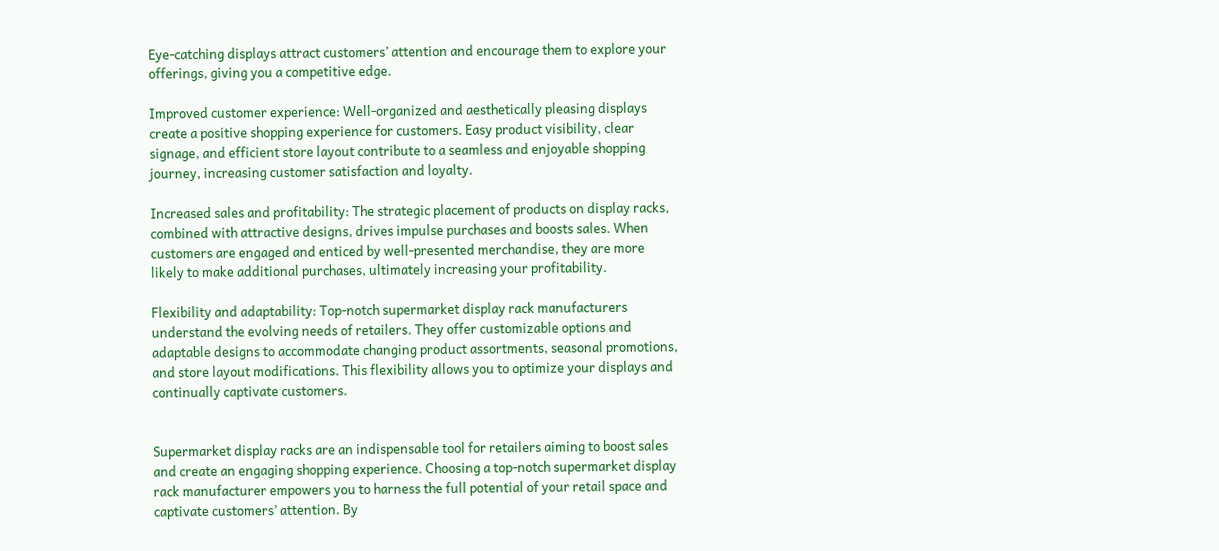Eye-catching displays attract customers’ attention and encourage them to explore your offerings, giving you a competitive edge.

Improved customer experience: Well-organized and aesthetically pleasing displays create a positive shopping experience for customers. Easy product visibility, clear signage, and efficient store layout contribute to a seamless and enjoyable shopping journey, increasing customer satisfaction and loyalty.

Increased sales and profitability: The strategic placement of products on display racks, combined with attractive designs, drives impulse purchases and boosts sales. When customers are engaged and enticed by well-presented merchandise, they are more likely to make additional purchases, ultimately increasing your profitability.

Flexibility and adaptability: Top-notch supermarket display rack manufacturers understand the evolving needs of retailers. They offer customizable options and adaptable designs to accommodate changing product assortments, seasonal promotions, and store layout modifications. This flexibility allows you to optimize your displays and continually captivate customers.


Supermarket display racks are an indispensable tool for retailers aiming to boost sales and create an engaging shopping experience. Choosing a top-notch supermarket display rack manufacturer empowers you to harness the full potential of your retail space and captivate customers’ attention. By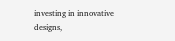investing in innovative designs,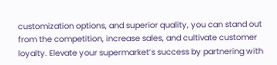customization options, and superior quality, you can stand out from the competition, increase sales, and cultivate customer loyalty. Elevate your supermarket’s success by partnering with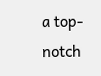a top-notch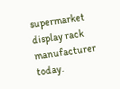supermarket display rack manufacturer today.